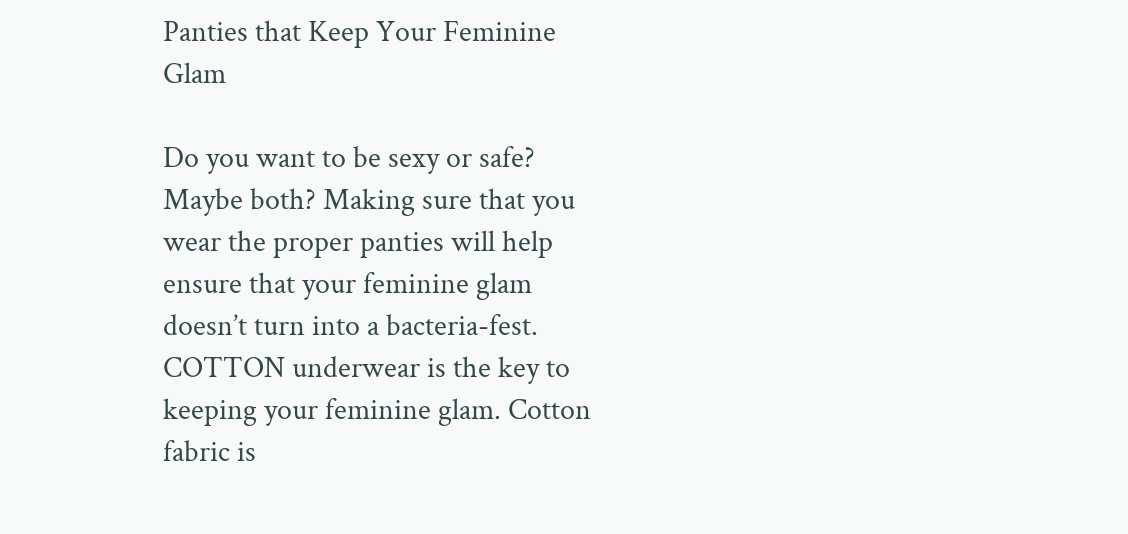Panties that Keep Your Feminine Glam

Do you want to be sexy or safe? Maybe both? Making sure that you wear the proper panties will help ensure that your feminine glam doesn’t turn into a bacteria-fest.
COTTON underwear is the key to keeping your feminine glam. Cotton fabric is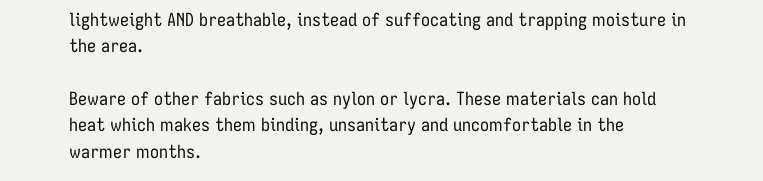lightweight AND breathable, instead of suffocating and trapping moisture in the area.

Beware of other fabrics such as nylon or lycra. These materials can hold heat which makes them binding, unsanitary and uncomfortable in the warmer months.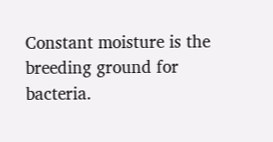Constant moisture is the breeding ground for bacteria.